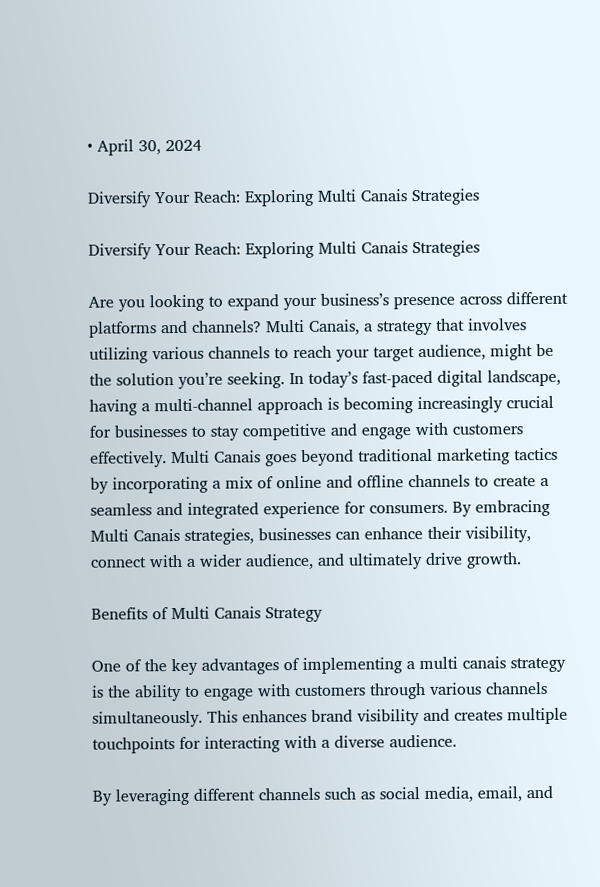• April 30, 2024

Diversify Your Reach: Exploring Multi Canais Strategies

Diversify Your Reach: Exploring Multi Canais Strategies

Are you looking to expand your business’s presence across different platforms and channels? Multi Canais, a strategy that involves utilizing various channels to reach your target audience, might be the solution you’re seeking. In today’s fast-paced digital landscape, having a multi-channel approach is becoming increasingly crucial for businesses to stay competitive and engage with customers effectively. Multi Canais goes beyond traditional marketing tactics by incorporating a mix of online and offline channels to create a seamless and integrated experience for consumers. By embracing Multi Canais strategies, businesses can enhance their visibility, connect with a wider audience, and ultimately drive growth.

Benefits of Multi Canais Strategy

One of the key advantages of implementing a multi canais strategy is the ability to engage with customers through various channels simultaneously. This enhances brand visibility and creates multiple touchpoints for interacting with a diverse audience.

By leveraging different channels such as social media, email, and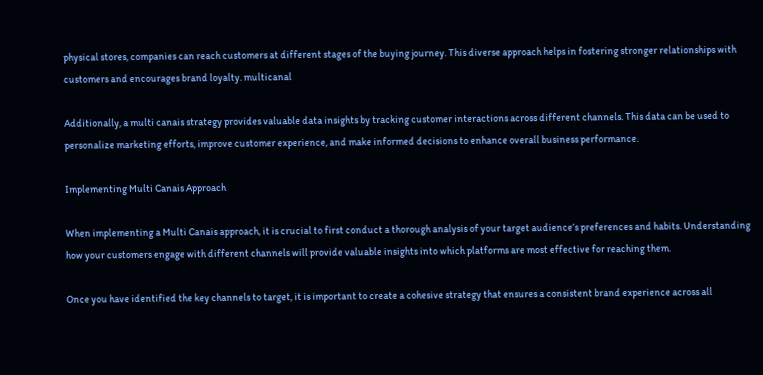physical stores, companies can reach customers at different stages of the buying journey. This diverse approach helps in fostering stronger relationships with customers and encourages brand loyalty. multicanal

Additionally, a multi canais strategy provides valuable data insights by tracking customer interactions across different channels. This data can be used to personalize marketing efforts, improve customer experience, and make informed decisions to enhance overall business performance.

Implementing Multi Canais Approach

When implementing a Multi Canais approach, it is crucial to first conduct a thorough analysis of your target audience’s preferences and habits. Understanding how your customers engage with different channels will provide valuable insights into which platforms are most effective for reaching them.

Once you have identified the key channels to target, it is important to create a cohesive strategy that ensures a consistent brand experience across all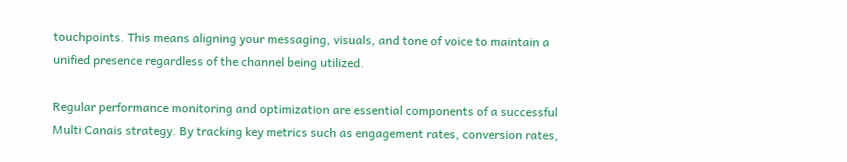touchpoints. This means aligning your messaging, visuals, and tone of voice to maintain a unified presence regardless of the channel being utilized.

Regular performance monitoring and optimization are essential components of a successful Multi Canais strategy. By tracking key metrics such as engagement rates, conversion rates,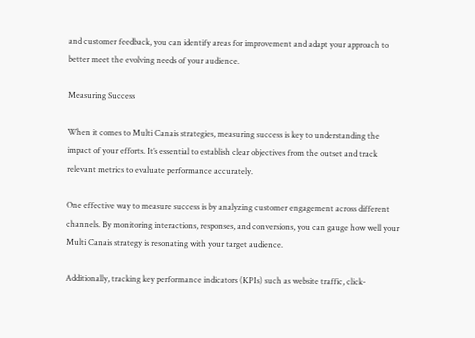and customer feedback, you can identify areas for improvement and adapt your approach to better meet the evolving needs of your audience.

Measuring Success

When it comes to Multi Canais strategies, measuring success is key to understanding the impact of your efforts. It’s essential to establish clear objectives from the outset and track relevant metrics to evaluate performance accurately.

One effective way to measure success is by analyzing customer engagement across different channels. By monitoring interactions, responses, and conversions, you can gauge how well your Multi Canais strategy is resonating with your target audience.

Additionally, tracking key performance indicators (KPIs) such as website traffic, click-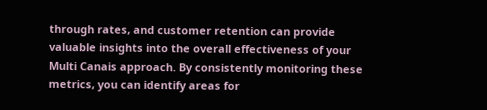through rates, and customer retention can provide valuable insights into the overall effectiveness of your Multi Canais approach. By consistently monitoring these metrics, you can identify areas for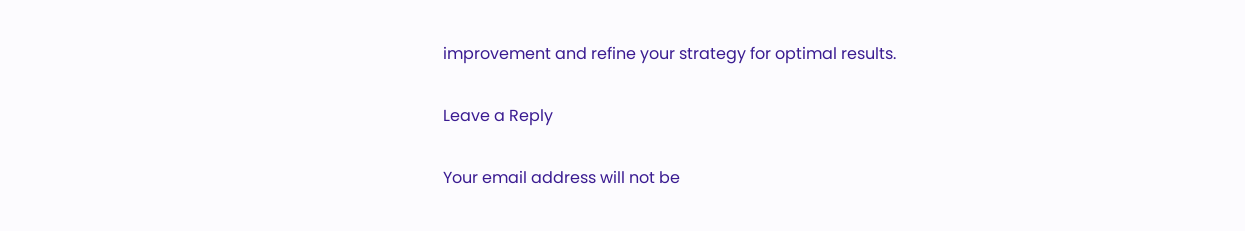improvement and refine your strategy for optimal results.

Leave a Reply

Your email address will not be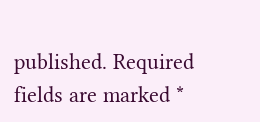published. Required fields are marked *